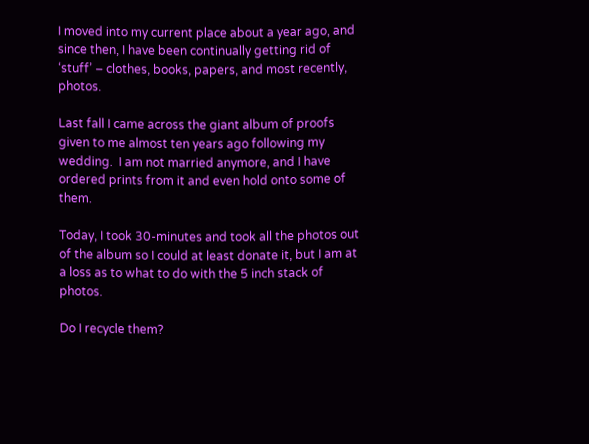I moved into my current place about a year ago, and since then, I have been continually getting rid of ‘stuff’ – clothes, books, papers, and most recently, photos.

Last fall I came across the giant album of proofs given to me almost ten years ago following my wedding.  I am not married anymore, and I have ordered prints from it and even hold onto some of them.

Today, I took 30-minutes and took all the photos out of the album so I could at least donate it, but I am at a loss as to what to do with the 5 inch stack of photos.

Do I recycle them?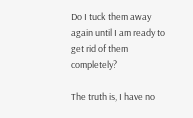Do I tuck them away again until I am ready to get rid of them completely?

The truth is, I have no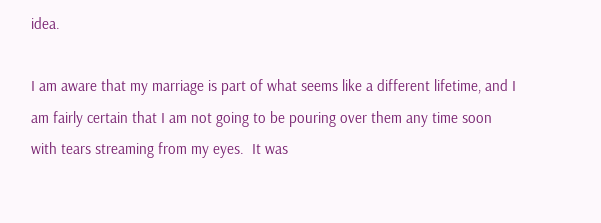idea.

I am aware that my marriage is part of what seems like a different lifetime, and I am fairly certain that I am not going to be pouring over them any time soon with tears streaming from my eyes.  It was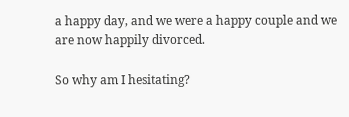a happy day, and we were a happy couple and we are now happily divorced.

So why am I hesitating?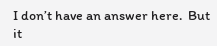I don’t have an answer here.  But it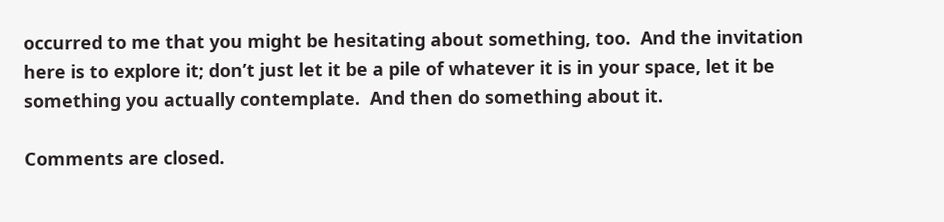occurred to me that you might be hesitating about something, too.  And the invitation here is to explore it; don’t just let it be a pile of whatever it is in your space, let it be something you actually contemplate.  And then do something about it.

Comments are closed.